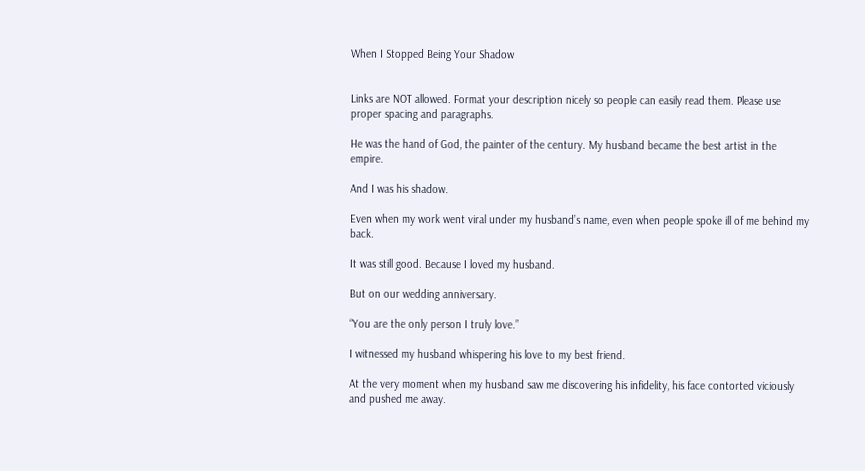When I Stopped Being Your Shadow


Links are NOT allowed. Format your description nicely so people can easily read them. Please use proper spacing and paragraphs.

He was the hand of God, the painter of the century. My husband became the best artist in the empire.

And I was his shadow.

Even when my work went viral under my husband’s name, even when people spoke ill of me behind my back.

It was still good. Because I loved my husband.

But on our wedding anniversary.

“You are the only person I truly love.”

I witnessed my husband whispering his love to my best friend.

At the very moment when my husband saw me discovering his infidelity, his face contorted viciously and pushed me away.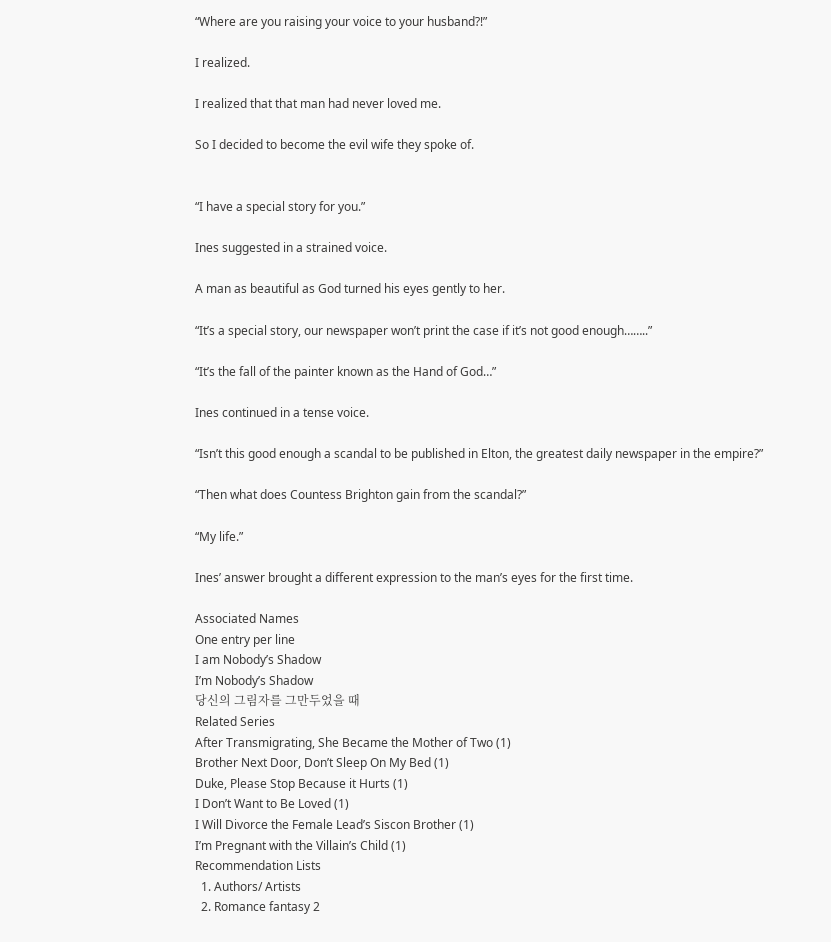“Where are you raising your voice to your husband?!”

I realized.

I realized that that man had never loved me.

So I decided to become the evil wife they spoke of.


“I have a special story for you.”

Ines suggested in a strained voice.

A man as beautiful as God turned his eyes gently to her.

“It’s a special story, our newspaper won’t print the case if it’s not good enough……..”

“It’s the fall of the painter known as the Hand of God…”

Ines continued in a tense voice.

“Isn’t this good enough a scandal to be published in Elton, the greatest daily newspaper in the empire?”

“Then what does Countess Brighton gain from the scandal?”

“My life.”

Ines’ answer brought a different expression to the man’s eyes for the first time.

Associated Names
One entry per line
I am Nobody’s Shadow
I’m Nobody’s Shadow
당신의 그림자를 그만두었을 때
Related Series
After Transmigrating, She Became the Mother of Two (1)
Brother Next Door, Don’t Sleep On My Bed (1)
Duke, Please Stop Because it Hurts (1)
I Don’t Want to Be Loved (1)
I Will Divorce the Female Lead’s Siscon Brother (1)
I’m Pregnant with the Villain’s Child (1)
Recommendation Lists
  1. Authors/ Artists
  2. Romance fantasy 2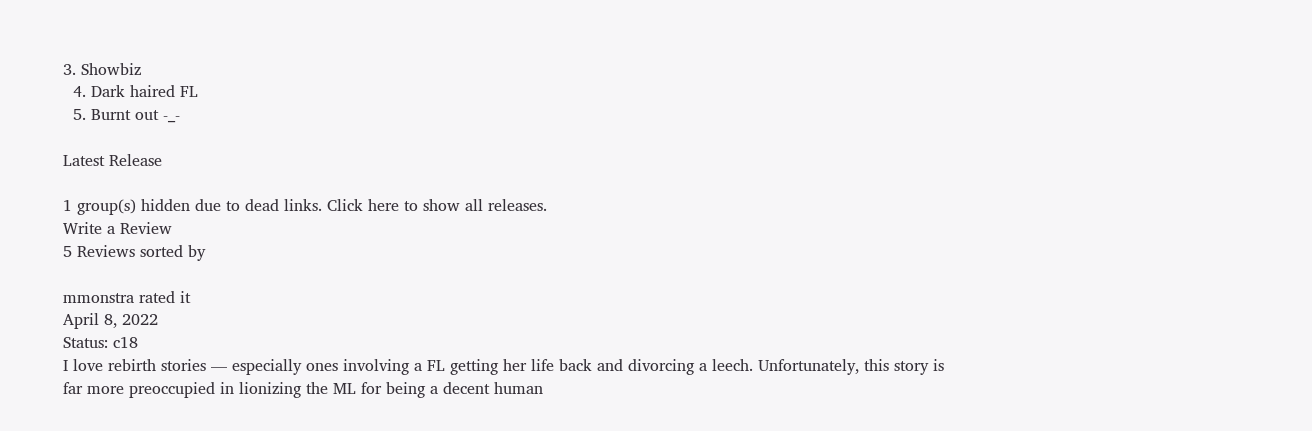3. Showbiz
  4. Dark haired FL
  5. Burnt out -_-

Latest Release

1 group(s) hidden due to dead links. Click here to show all releases.
Write a Review
5 Reviews sorted by

mmonstra rated it
April 8, 2022
Status: c18
I love rebirth stories — especially ones involving a FL getting her life back and divorcing a leech. Unfortunately, this story is far more preoccupied in lionizing the ML for being a decent human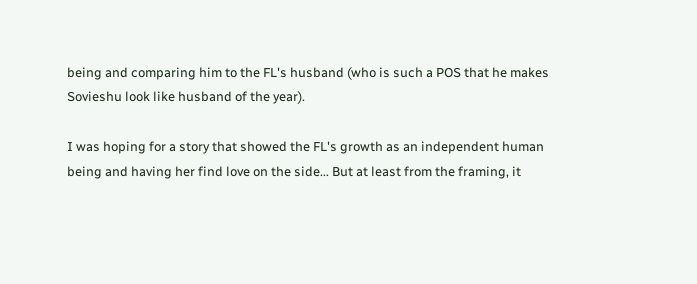being and comparing him to the FL's husband (who is such a POS that he makes Sovieshu look like husband of the year).

I was hoping for a story that showed the FL's growth as an independent human being and having her find love on the side... But at least from the framing, it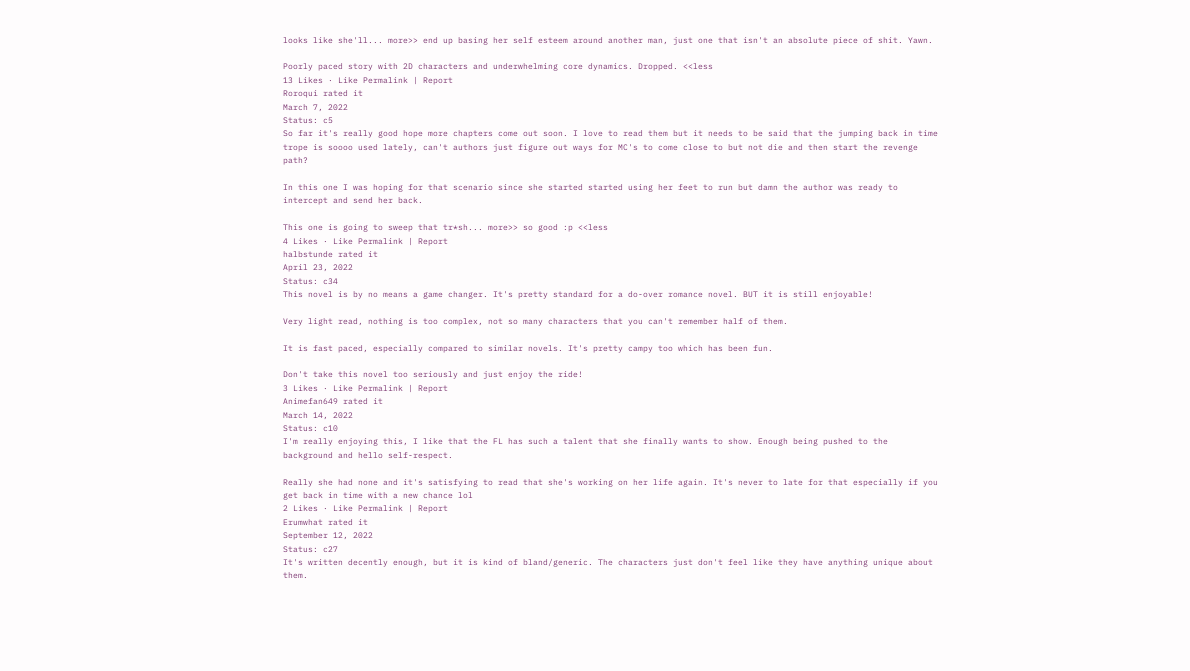looks like she'll... more>> end up basing her self esteem around another man, just one that isn't an absolute piece of shit. Yawn.

Poorly paced story with 2D characters and underwhelming core dynamics. Dropped. <<less
13 Likes · Like Permalink | Report
Roroqui rated it
March 7, 2022
Status: c5
So far it's really good hope more chapters come out soon. I love to read them but it needs to be said that the jumping back in time trope is soooo used lately, can't authors just figure out ways for MC's to come close to but not die and then start the revenge path?

In this one I was hoping for that scenario since she started started using her feet to run but damn the author was ready to intercept and send her back.

This one is going to sweep that tr*sh... more>> so good :p <<less
4 Likes · Like Permalink | Report
halbstunde rated it
April 23, 2022
Status: c34
This novel is by no means a game changer. It's pretty standard for a do-over romance novel. BUT it is still enjoyable!

Very light read, nothing is too complex, not so many characters that you can't remember half of them.

It is fast paced, especially compared to similar novels. It's pretty campy too which has been fun.

Don't take this novel too seriously and just enjoy the ride!
3 Likes · Like Permalink | Report
Animefan649 rated it
March 14, 2022
Status: c10
I'm really enjoying this, I like that the FL has such a talent that she finally wants to show. Enough being pushed to the background and hello self-respect.

Really she had none and it's satisfying to read that she's working on her life again. It's never to late for that especially if you get back in time with a new chance lol
2 Likes · Like Permalink | Report
Erumwhat rated it
September 12, 2022
Status: c27
It's written decently enough, but it is kind of bland/generic. The characters just don't feel like they have anything unique about them.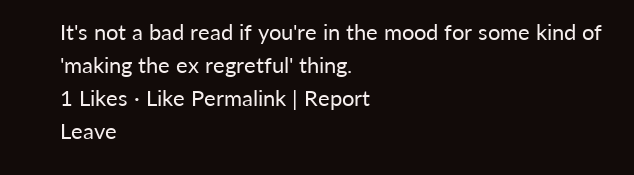It's not a bad read if you're in the mood for some kind of 'making the ex regretful' thing.
1 Likes · Like Permalink | Report
Leave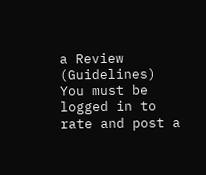a Review (Guidelines)
You must be logged in to rate and post a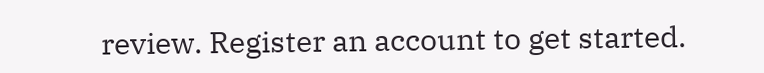review. Register an account to get started.